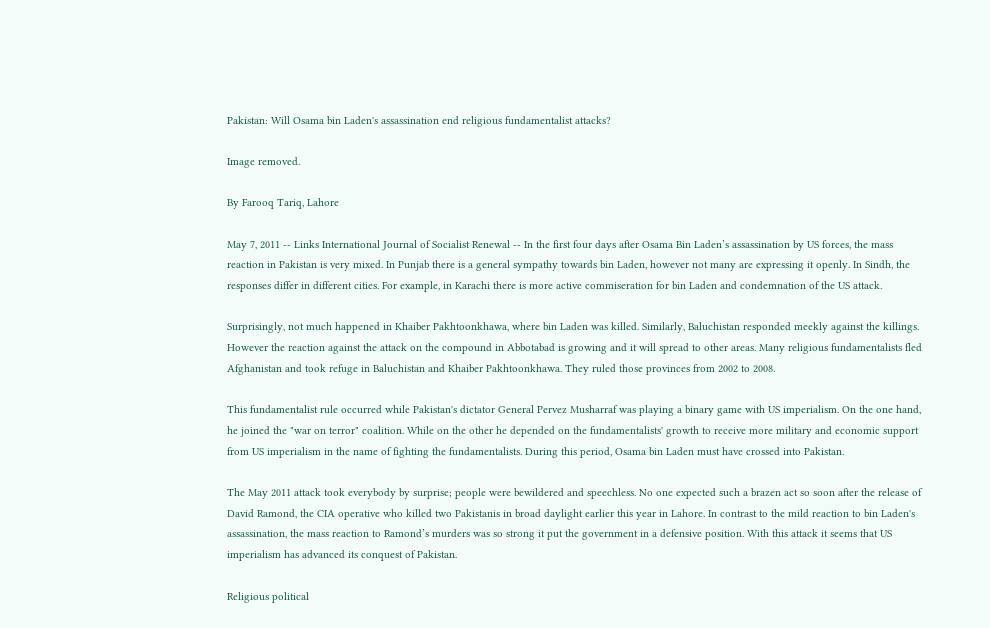Pakistan: Will Osama bin Laden's assassination end religious fundamentalist attacks?

Image removed.

By Farooq Tariq, Lahore

May 7, 2011 -- Links International Journal of Socialist Renewal -- In the first four days after Osama Bin Laden’s assassination by US forces, the mass reaction in Pakistan is very mixed. In Punjab there is a general sympathy towards bin Laden, however not many are expressing it openly. In Sindh, the responses differ in different cities. For example, in Karachi there is more active commiseration for bin Laden and condemnation of the US attack.

Surprisingly, not much happened in Khaiber Pakhtoonkhawa, where bin Laden was killed. Similarly, Baluchistan responded meekly against the killings. However the reaction against the attack on the compound in Abbotabad is growing and it will spread to other areas. Many religious fundamentalists fled Afghanistan and took refuge in Baluchistan and Khaiber Pakhtoonkhawa. They ruled those provinces from 2002 to 2008.

This fundamentalist rule occurred while Pakistan's dictator General Pervez Musharraf was playing a binary game with US imperialism. On the one hand, he joined the "war on terror" coalition. While on the other he depended on the fundamentalists' growth to receive more military and economic support from US imperialism in the name of fighting the fundamentalists. During this period, Osama bin Laden must have crossed into Pakistan.

The May 2011 attack took everybody by surprise; people were bewildered and speechless. No one expected such a brazen act so soon after the release of David Ramond, the CIA operative who killed two Pakistanis in broad daylight earlier this year in Lahore. In contrast to the mild reaction to bin Laden's assassination, the mass reaction to Ramond’s murders was so strong it put the government in a defensive position. With this attack it seems that US imperialism has advanced its conquest of Pakistan.

Religious political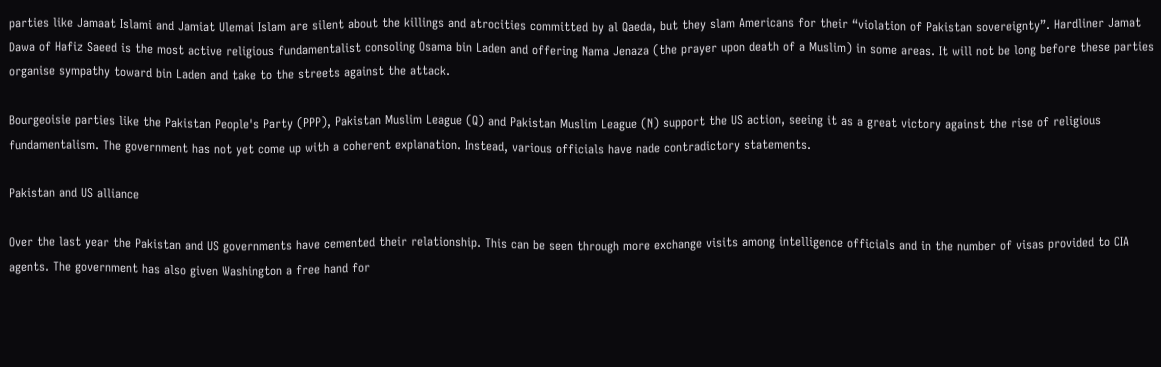parties like Jamaat Islami and Jamiat Ulemai Islam are silent about the killings and atrocities committed by al Qaeda, but they slam Americans for their “violation of Pakistan sovereignty”. Hardliner Jamat Dawa of Hafiz Saeed is the most active religious fundamentalist consoling Osama bin Laden and offering Nama Jenaza (the prayer upon death of a Muslim) in some areas. It will not be long before these parties organise sympathy toward bin Laden and take to the streets against the attack.

Bourgeoisie parties like the Pakistan People's Party (PPP), Pakistan Muslim League (Q) and Pakistan Muslim League (N) support the US action, seeing it as a great victory against the rise of religious fundamentalism. The government has not yet come up with a coherent explanation. Instead, various officials have nade contradictory statements.

Pakistan and US alliance

Over the last year the Pakistan and US governments have cemented their relationship. This can be seen through more exchange visits among intelligence officials and in the number of visas provided to CIA agents. The government has also given Washington a free hand for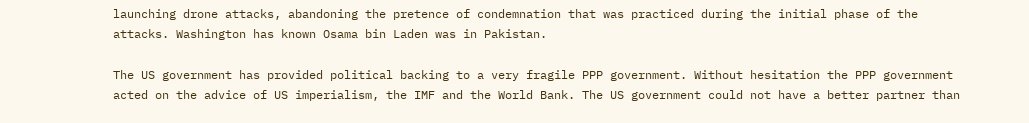launching drone attacks, abandoning the pretence of condemnation that was practiced during the initial phase of the attacks. Washington has known Osama bin Laden was in Pakistan.

The US government has provided political backing to a very fragile PPP government. Without hesitation the PPP government acted on the advice of US imperialism, the IMF and the World Bank. The US government could not have a better partner than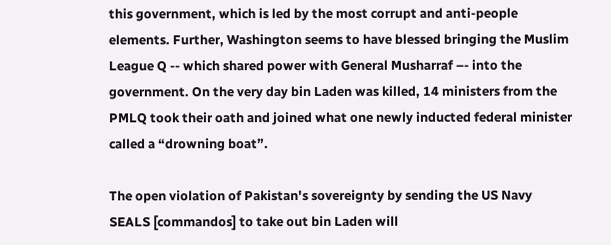this government, which is led by the most corrupt and anti-people elements. Further, Washington seems to have blessed bringing the Muslim League Q -- which shared power with General Musharraf –- into the government. On the very day bin Laden was killed, 14 ministers from the PMLQ took their oath and joined what one newly inducted federal minister called a “drowning boat”.

The open violation of Pakistan's sovereignty by sending the US Navy SEALS [commandos] to take out bin Laden will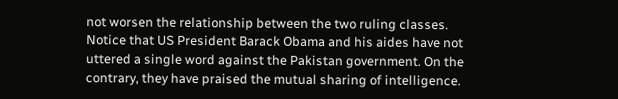not worsen the relationship between the two ruling classes. Notice that US President Barack Obama and his aides have not uttered a single word against the Pakistan government. On the contrary, they have praised the mutual sharing of intelligence.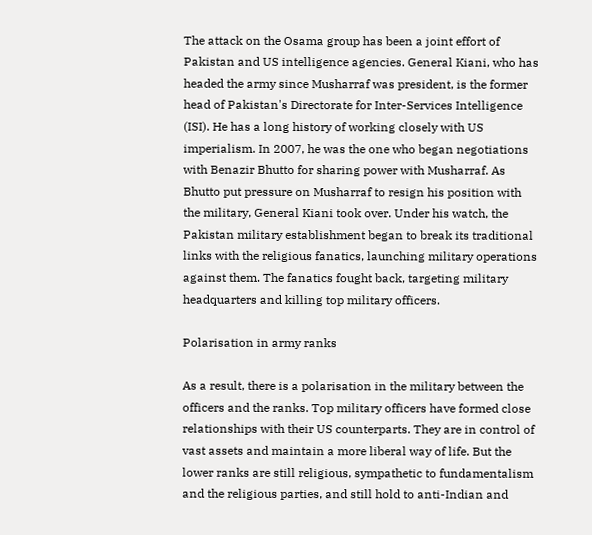The attack on the Osama group has been a joint effort of Pakistan and US intelligence agencies. General Kiani, who has headed the army since Musharraf was president, is the former head of Pakistan's Directorate for Inter-Services Intelligence (ISI). He has a long history of working closely with US imperialism. In 2007, he was the one who began negotiations with Benazir Bhutto for sharing power with Musharraf. As Bhutto put pressure on Musharraf to resign his position with the military, General Kiani took over. Under his watch, the Pakistan military establishment began to break its traditional links with the religious fanatics, launching military operations against them. The fanatics fought back, targeting military headquarters and killing top military officers.

Polarisation in army ranks

As a result, there is a polarisation in the military between the officers and the ranks. Top military officers have formed close relationships with their US counterparts. They are in control of vast assets and maintain a more liberal way of life. But the lower ranks are still religious, sympathetic to fundamentalism and the religious parties, and still hold to anti-Indian and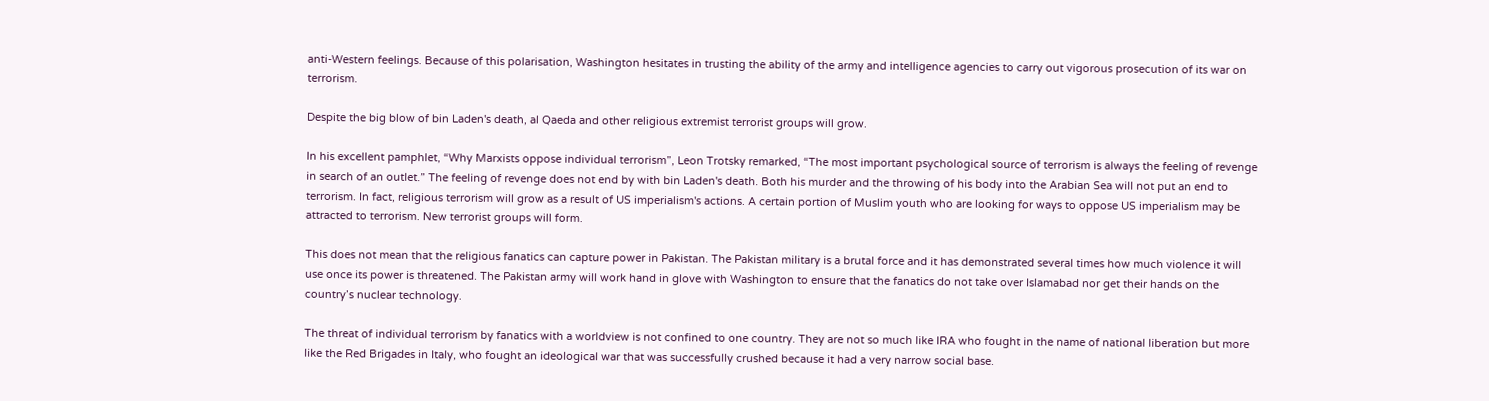anti-Western feelings. Because of this polarisation, Washington hesitates in trusting the ability of the army and intelligence agencies to carry out vigorous prosecution of its war on terrorism.

Despite the big blow of bin Laden's death, al Qaeda and other religious extremist terrorist groups will grow.

In his excellent pamphlet, “Why Marxists oppose individual terrorism”, Leon Trotsky remarked, “The most important psychological source of terrorism is always the feeling of revenge in search of an outlet.” The feeling of revenge does not end by with bin Laden's death. Both his murder and the throwing of his body into the Arabian Sea will not put an end to terrorism. In fact, religious terrorism will grow as a result of US imperialism's actions. A certain portion of Muslim youth who are looking for ways to oppose US imperialism may be attracted to terrorism. New terrorist groups will form.

This does not mean that the religious fanatics can capture power in Pakistan. The Pakistan military is a brutal force and it has demonstrated several times how much violence it will use once its power is threatened. The Pakistan army will work hand in glove with Washington to ensure that the fanatics do not take over Islamabad nor get their hands on the country’s nuclear technology.

The threat of individual terrorism by fanatics with a worldview is not confined to one country. They are not so much like IRA who fought in the name of national liberation but more like the Red Brigades in Italy, who fought an ideological war that was successfully crushed because it had a very narrow social base.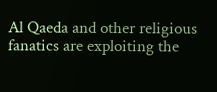Al Qaeda and other religious fanatics are exploiting the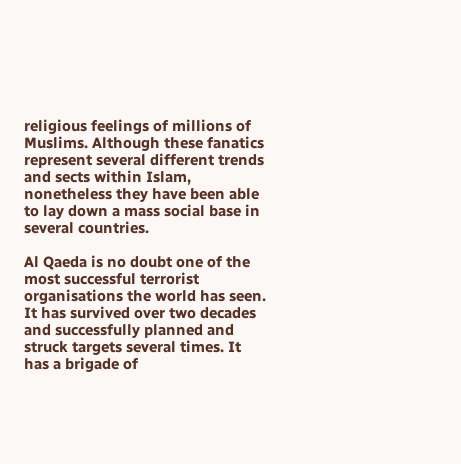religious feelings of millions of Muslims. Although these fanatics represent several different trends and sects within Islam, nonetheless they have been able to lay down a mass social base in several countries.

Al Qaeda is no doubt one of the most successful terrorist organisations the world has seen. It has survived over two decades and successfully planned and struck targets several times. It has a brigade of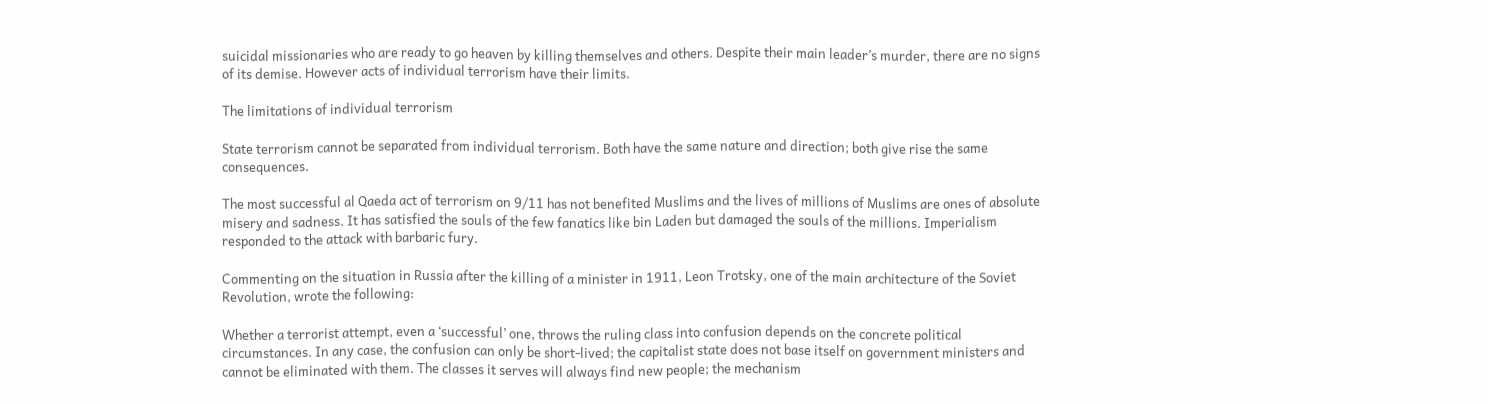suicidal missionaries who are ready to go heaven by killing themselves and others. Despite their main leader’s murder, there are no signs of its demise. However acts of individual terrorism have their limits.

The limitations of individual terrorism

State terrorism cannot be separated from individual terrorism. Both have the same nature and direction; both give rise the same consequences.

The most successful al Qaeda act of terrorism on 9/11 has not benefited Muslims and the lives of millions of Muslims are ones of absolute misery and sadness. It has satisfied the souls of the few fanatics like bin Laden but damaged the souls of the millions. Imperialism responded to the attack with barbaric fury.

Commenting on the situation in Russia after the killing of a minister in 1911, Leon Trotsky, one of the main architecture of the Soviet Revolution, wrote the following:

Whether a terrorist attempt, even a ‘successful’ one, throws the ruling class into confusion depends on the concrete political circumstances. In any case, the confusion can only be short-lived; the capitalist state does not base itself on government ministers and cannot be eliminated with them. The classes it serves will always find new people; the mechanism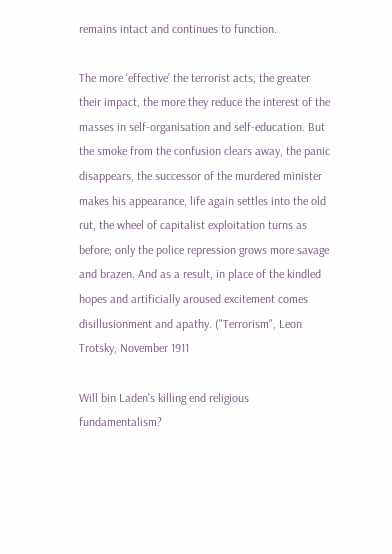remains intact and continues to function.

The more ‘effective’ the terrorist acts, the greater their impact, the more they reduce the interest of the masses in self-organisation and self-education. But the smoke from the confusion clears away, the panic disappears, the successor of the murdered minister makes his appearance, life again settles into the old rut, the wheel of capitalist exploitation turns as before; only the police repression grows more savage and brazen. And as a result, in place of the kindled hopes and artificially aroused excitement comes disillusionment and apathy. ("Terrorism", Leon Trotsky, November 1911

Will bin Laden's killing end religious fundamentalism?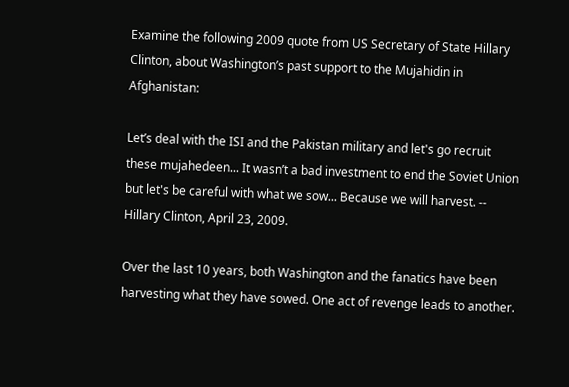Examine the following 2009 quote from US Secretary of State Hillary Clinton, about Washington’s past support to the Mujahidin in Afghanistan:

Let’s deal with the ISI and the Pakistan military and let's go recruit these mujahedeen... It wasn’t a bad investment to end the Soviet Union but let's be careful with what we sow... Because we will harvest. -- Hillary Clinton, April 23, 2009.

Over the last 10 years, both Washington and the fanatics have been harvesting what they have sowed. One act of revenge leads to another.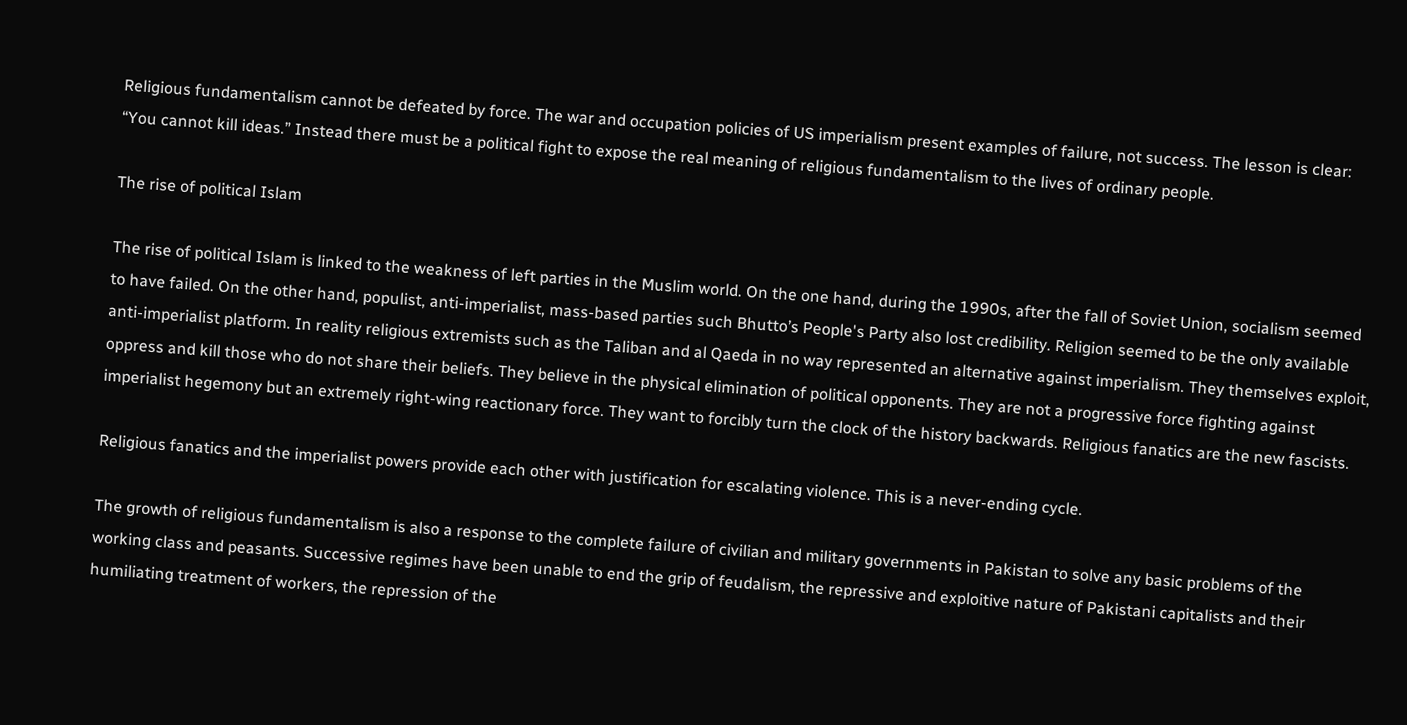Religious fundamentalism cannot be defeated by force. The war and occupation policies of US imperialism present examples of failure, not success. The lesson is clear: “You cannot kill ideas.” Instead there must be a political fight to expose the real meaning of religious fundamentalism to the lives of ordinary people.

The rise of political Islam

The rise of political Islam is linked to the weakness of left parties in the Muslim world. On the one hand, during the 1990s, after the fall of Soviet Union, socialism seemed to have failed. On the other hand, populist, anti-imperialist, mass-based parties such Bhutto’s People's Party also lost credibility. Religion seemed to be the only available anti-imperialist platform. In reality religious extremists such as the Taliban and al Qaeda in no way represented an alternative against imperialism. They themselves exploit, oppress and kill those who do not share their beliefs. They believe in the physical elimination of political opponents. They are not a progressive force fighting against imperialist hegemony but an extremely right-wing reactionary force. They want to forcibly turn the clock of the history backwards. Religious fanatics are the new fascists.

Religious fanatics and the imperialist powers provide each other with justification for escalating violence. This is a never-ending cycle.

The growth of religious fundamentalism is also a response to the complete failure of civilian and military governments in Pakistan to solve any basic problems of the working class and peasants. Successive regimes have been unable to end the grip of feudalism, the repressive and exploitive nature of Pakistani capitalists and their humiliating treatment of workers, the repression of the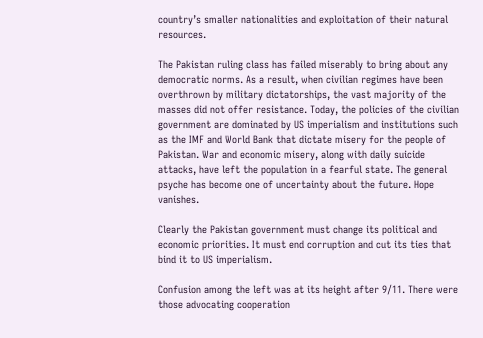country’s smaller nationalities and exploitation of their natural resources.

The Pakistan ruling class has failed miserably to bring about any democratic norms. As a result, when civilian regimes have been overthrown by military dictatorships, the vast majority of the masses did not offer resistance. Today, the policies of the civilian government are dominated by US imperialism and institutions such as the IMF and World Bank that dictate misery for the people of Pakistan. War and economic misery, along with daily suicide attacks, have left the population in a fearful state. The general psyche has become one of uncertainty about the future. Hope vanishes.

Clearly the Pakistan government must change its political and economic priorities. It must end corruption and cut its ties that bind it to US imperialism.

Confusion among the left was at its height after 9/11. There were those advocating cooperation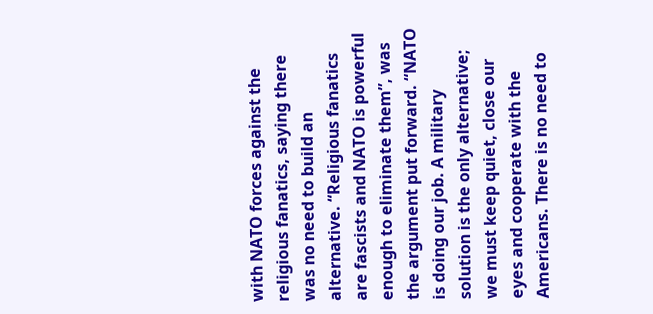with NATO forces against the religious fanatics, saying there was no need to build an alternative. “Religious fanatics are fascists and NATO is powerful enough to eliminate them”, was the argument put forward. “NATO is doing our job. A military solution is the only alternative; we must keep quiet, close our eyes and cooperate with the Americans. There is no need to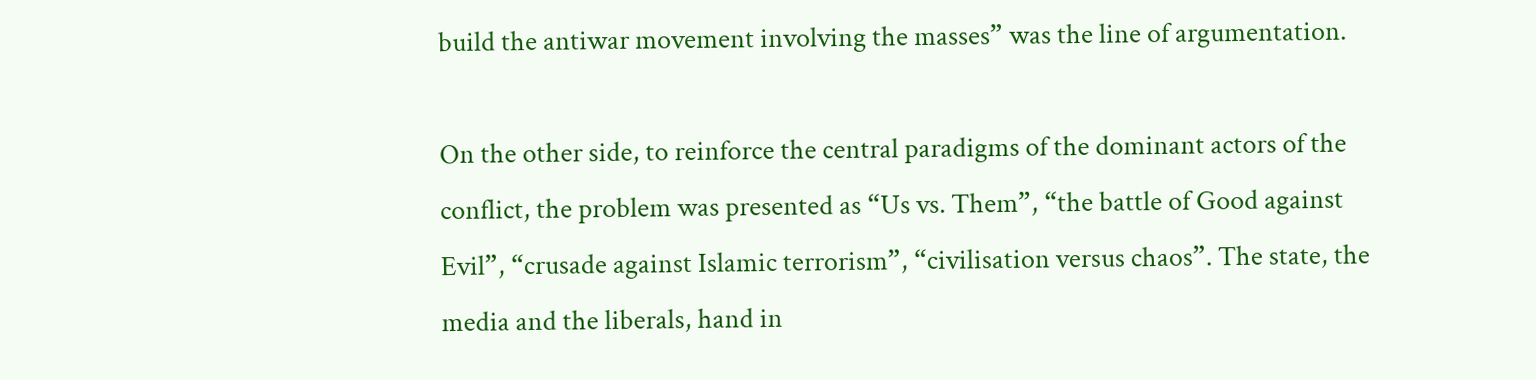build the antiwar movement involving the masses” was the line of argumentation.

On the other side, to reinforce the central paradigms of the dominant actors of the conflict, the problem was presented as “Us vs. Them”, “the battle of Good against Evil”, “crusade against Islamic terrorism”, “civilisation versus chaos”. The state, the media and the liberals, hand in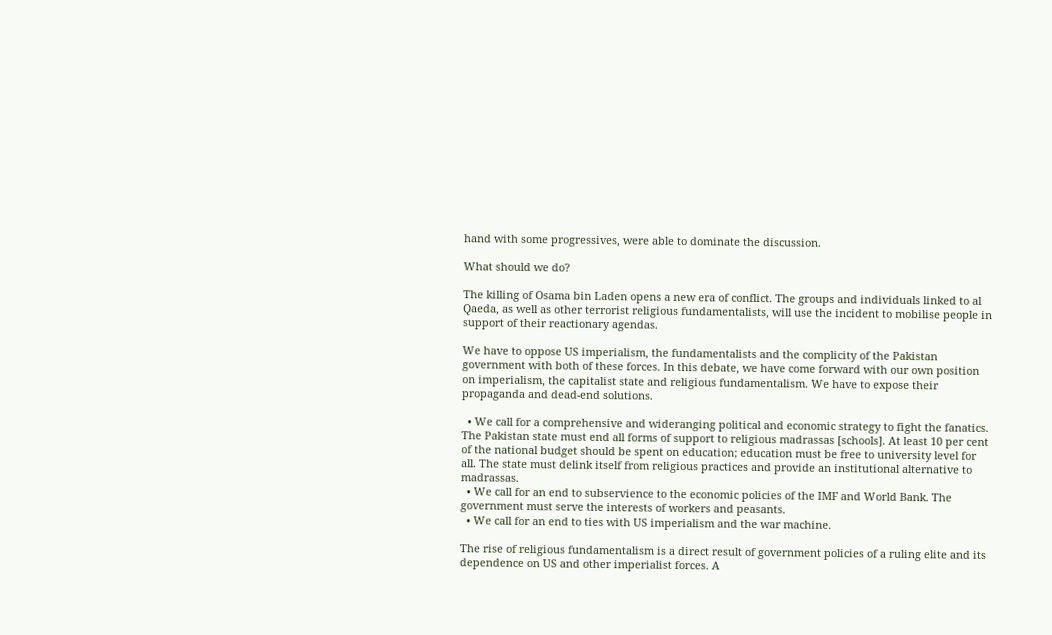hand with some progressives, were able to dominate the discussion.

What should we do?

The killing of Osama bin Laden opens a new era of conflict. The groups and individuals linked to al Qaeda, as well as other terrorist religious fundamentalists, will use the incident to mobilise people in support of their reactionary agendas.

We have to oppose US imperialism, the fundamentalists and the complicity of the Pakistan government with both of these forces. In this debate, we have come forward with our own position on imperialism, the capitalist state and religious fundamentalism. We have to expose their propaganda and dead-end solutions.

  • We call for a comprehensive and wideranging political and economic strategy to fight the fanatics. The Pakistan state must end all forms of support to religious madrassas [schools]. At least 10 per cent of the national budget should be spent on education; education must be free to university level for all. The state must delink itself from religious practices and provide an institutional alternative to madrassas.
  • We call for an end to subservience to the economic policies of the IMF and World Bank. The government must serve the interests of workers and peasants.
  • We call for an end to ties with US imperialism and the war machine.

The rise of religious fundamentalism is a direct result of government policies of a ruling elite and its dependence on US and other imperialist forces. A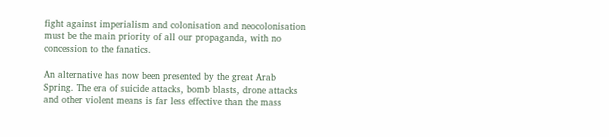fight against imperialism and colonisation and neocolonisation must be the main priority of all our propaganda, with no concession to the fanatics.

An alternative has now been presented by the great Arab Spring. The era of suicide attacks, bomb blasts, drone attacks and other violent means is far less effective than the mass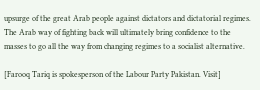upsurge of the great Arab people against dictators and dictatorial regimes. The Arab way of fighting back will ultimately bring confidence to the masses to go all the way from changing regimes to a socialist alternative.

[Farooq Tariq is spokesperson of the Labour Party Pakistan. Visit]